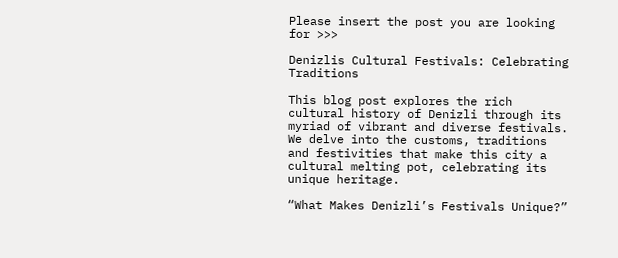Please insert the post you are looking for >>>

Denizlis Cultural Festivals: Celebrating Traditions

This blog post explores the rich cultural history of Denizli through its myriad of vibrant and diverse festivals. We delve into the customs, traditions and festivities that make this city a cultural melting pot, celebrating its unique heritage.

“What Makes Denizli’s Festivals Unique?”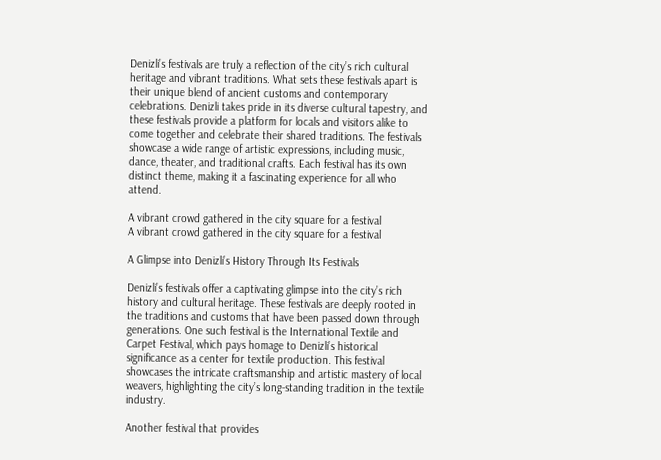Denizli’s festivals are truly a reflection of the city’s rich cultural heritage and vibrant traditions. What sets these festivals apart is their unique blend of ancient customs and contemporary celebrations. Denizli takes pride in its diverse cultural tapestry, and these festivals provide a platform for locals and visitors alike to come together and celebrate their shared traditions. The festivals showcase a wide range of artistic expressions, including music, dance, theater, and traditional crafts. Each festival has its own distinct theme, making it a fascinating experience for all who attend.

A vibrant crowd gathered in the city square for a festival
A vibrant crowd gathered in the city square for a festival

A Glimpse into Denizli’s History Through Its Festivals

Denizli’s festivals offer a captivating glimpse into the city’s rich history and cultural heritage. These festivals are deeply rooted in the traditions and customs that have been passed down through generations. One such festival is the International Textile and Carpet Festival, which pays homage to Denizli’s historical significance as a center for textile production. This festival showcases the intricate craftsmanship and artistic mastery of local weavers, highlighting the city’s long-standing tradition in the textile industry.

Another festival that provides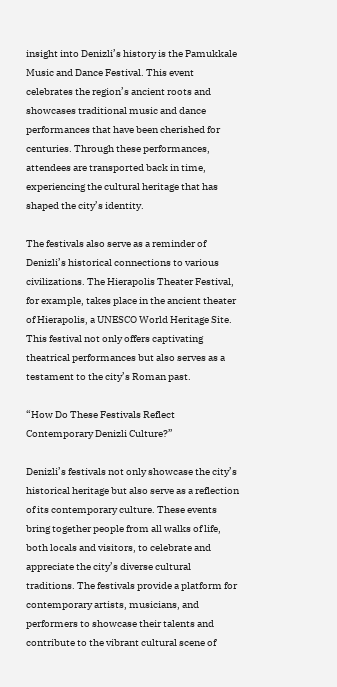insight into Denizli’s history is the Pamukkale Music and Dance Festival. This event celebrates the region’s ancient roots and showcases traditional music and dance performances that have been cherished for centuries. Through these performances, attendees are transported back in time, experiencing the cultural heritage that has shaped the city’s identity.

The festivals also serve as a reminder of Denizli’s historical connections to various civilizations. The Hierapolis Theater Festival, for example, takes place in the ancient theater of Hierapolis, a UNESCO World Heritage Site. This festival not only offers captivating theatrical performances but also serves as a testament to the city’s Roman past.

“How Do These Festivals Reflect Contemporary Denizli Culture?”

Denizli’s festivals not only showcase the city’s historical heritage but also serve as a reflection of its contemporary culture. These events bring together people from all walks of life, both locals and visitors, to celebrate and appreciate the city’s diverse cultural traditions. The festivals provide a platform for contemporary artists, musicians, and performers to showcase their talents and contribute to the vibrant cultural scene of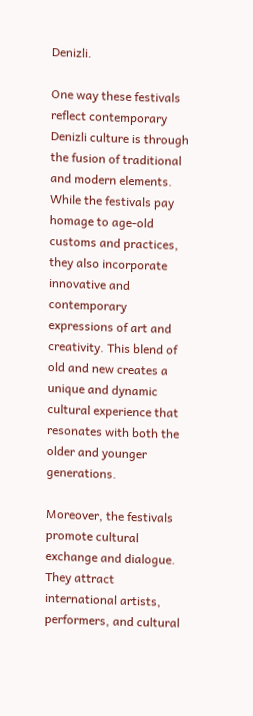Denizli.

One way these festivals reflect contemporary Denizli culture is through the fusion of traditional and modern elements. While the festivals pay homage to age-old customs and practices, they also incorporate innovative and contemporary expressions of art and creativity. This blend of old and new creates a unique and dynamic cultural experience that resonates with both the older and younger generations.

Moreover, the festivals promote cultural exchange and dialogue. They attract international artists, performers, and cultural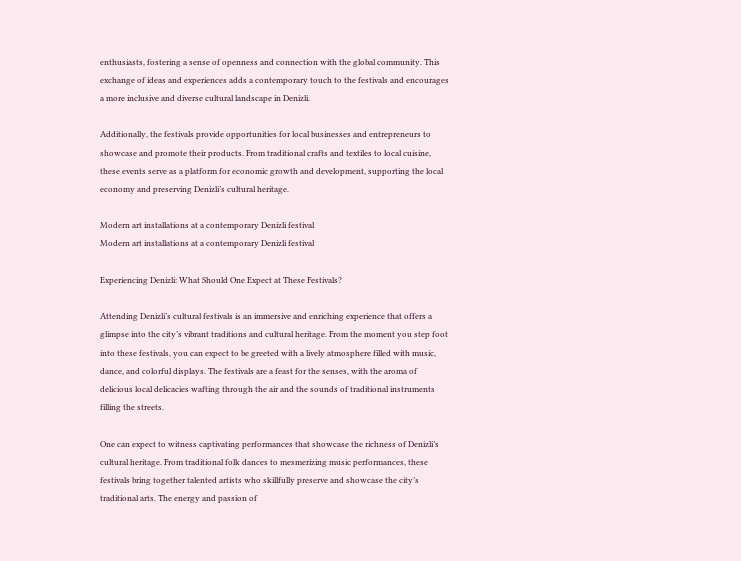enthusiasts, fostering a sense of openness and connection with the global community. This exchange of ideas and experiences adds a contemporary touch to the festivals and encourages a more inclusive and diverse cultural landscape in Denizli.

Additionally, the festivals provide opportunities for local businesses and entrepreneurs to showcase and promote their products. From traditional crafts and textiles to local cuisine, these events serve as a platform for economic growth and development, supporting the local economy and preserving Denizli’s cultural heritage.

Modern art installations at a contemporary Denizli festival
Modern art installations at a contemporary Denizli festival

Experiencing Denizli: What Should One Expect at These Festivals?

Attending Denizli’s cultural festivals is an immersive and enriching experience that offers a glimpse into the city’s vibrant traditions and cultural heritage. From the moment you step foot into these festivals, you can expect to be greeted with a lively atmosphere filled with music, dance, and colorful displays. The festivals are a feast for the senses, with the aroma of delicious local delicacies wafting through the air and the sounds of traditional instruments filling the streets.

One can expect to witness captivating performances that showcase the richness of Denizli’s cultural heritage. From traditional folk dances to mesmerizing music performances, these festivals bring together talented artists who skillfully preserve and showcase the city’s traditional arts. The energy and passion of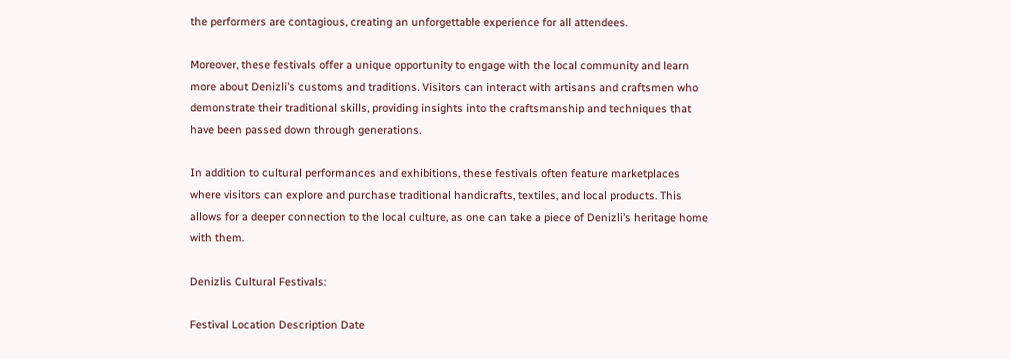the performers are contagious, creating an unforgettable experience for all attendees.

Moreover, these festivals offer a unique opportunity to engage with the local community and learn more about Denizli’s customs and traditions. Visitors can interact with artisans and craftsmen who demonstrate their traditional skills, providing insights into the craftsmanship and techniques that have been passed down through generations.

In addition to cultural performances and exhibitions, these festivals often feature marketplaces where visitors can explore and purchase traditional handicrafts, textiles, and local products. This allows for a deeper connection to the local culture, as one can take a piece of Denizli’s heritage home with them.

Denizlis Cultural Festivals:

Festival Location Description Date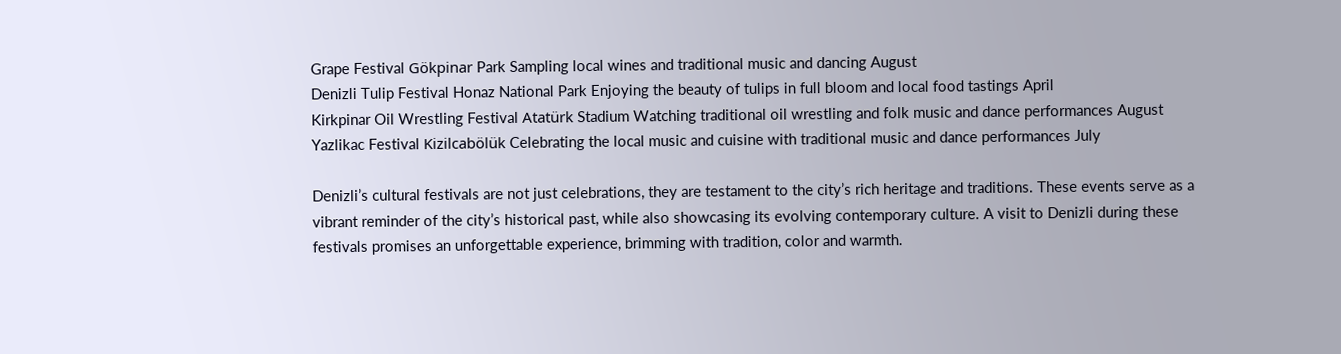Grape Festival Gökpinar Park Sampling local wines and traditional music and dancing August
Denizli Tulip Festival Honaz National Park Enjoying the beauty of tulips in full bloom and local food tastings April
Kirkpinar Oil Wrestling Festival Atatürk Stadium Watching traditional oil wrestling and folk music and dance performances August
Yazlikac Festival Kizilcabölük Celebrating the local music and cuisine with traditional music and dance performances July

Denizli’s cultural festivals are not just celebrations, they are testament to the city’s rich heritage and traditions. These events serve as a vibrant reminder of the city’s historical past, while also showcasing its evolving contemporary culture. A visit to Denizli during these festivals promises an unforgettable experience, brimming with tradition, color and warmth.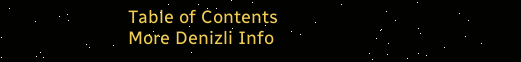Table of Contents
More Denizli Info